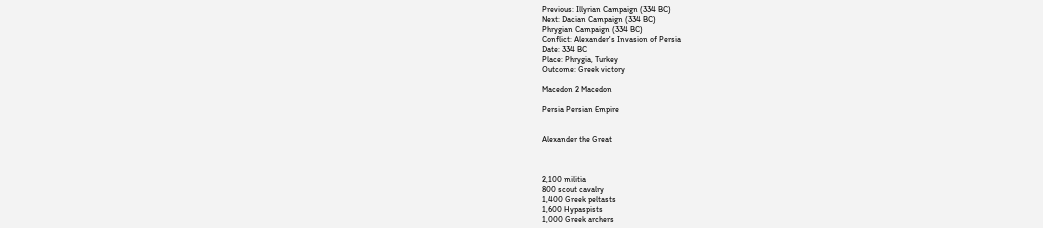Previous: Illyrian Campaign (334 BC)
Next: Dacian Campaign (334 BC)
Phrygian Campaign (334 BC)
Conflict: Alexander's Invasion of Persia
Date: 334 BC
Place: Phrygia, Turkey
Outcome: Greek victory

Macedon 2 Macedon

Persia Persian Empire


Alexander the Great



2,100 militia
800 scout cavalry
1,400 Greek peltasts
1,600 Hypaspists
1,000 Greek archers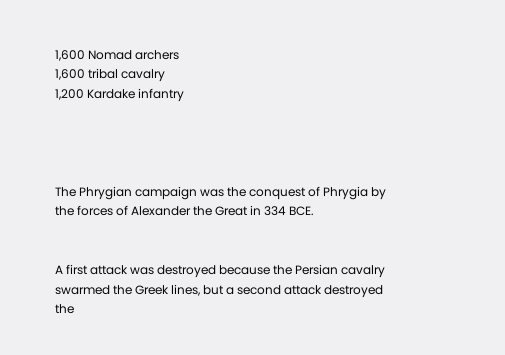1,600 Nomad archers
1,600 tribal cavalry
1,200 Kardake infantry




The Phrygian campaign was the conquest of Phrygia by the forces of Alexander the Great in 334 BCE.


A first attack was destroyed because the Persian cavalry swarmed the Greek lines, but a second attack destroyed the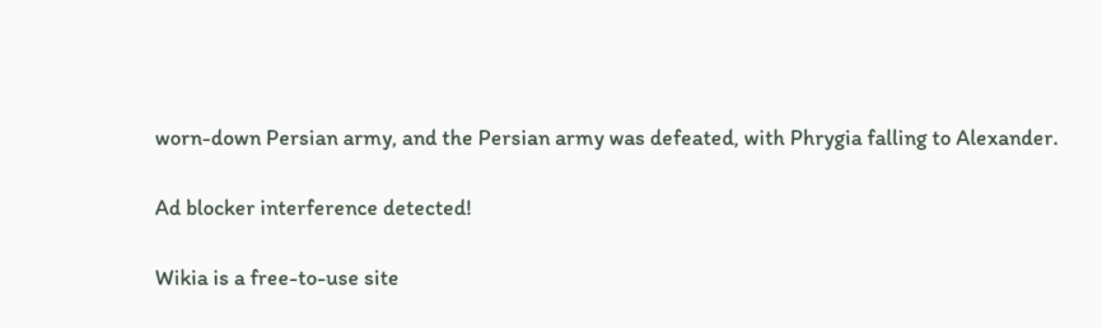worn-down Persian army, and the Persian army was defeated, with Phrygia falling to Alexander.

Ad blocker interference detected!

Wikia is a free-to-use site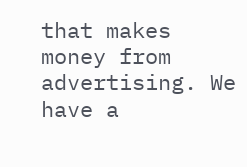that makes money from advertising. We have a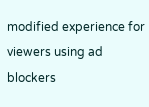modified experience for viewers using ad blockers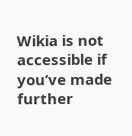Wikia is not accessible if you’ve made further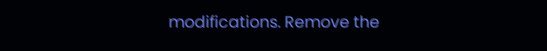modifications. Remove the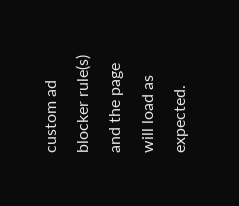custom ad blocker rule(s) and the page will load as expected.